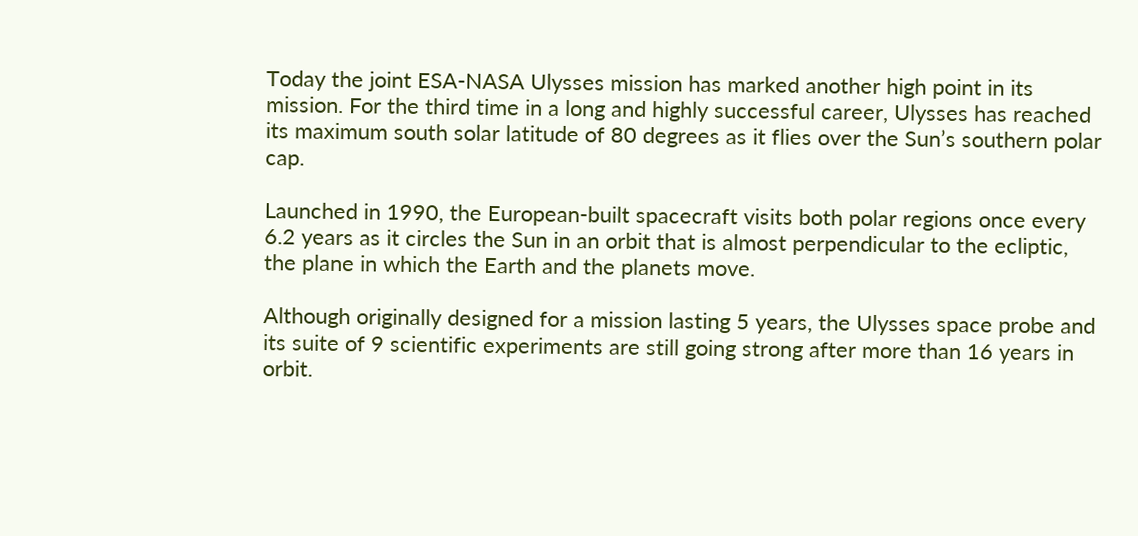Today the joint ESA-NASA Ulysses mission has marked another high point in its mission. For the third time in a long and highly successful career, Ulysses has reached its maximum south solar latitude of 80 degrees as it flies over the Sun’s southern polar cap.

Launched in 1990, the European-built spacecraft visits both polar regions once every 6.2 years as it circles the Sun in an orbit that is almost perpendicular to the ecliptic, the plane in which the Earth and the planets move.

Although originally designed for a mission lasting 5 years, the Ulysses space probe and its suite of 9 scientific experiments are still going strong after more than 16 years in orbit.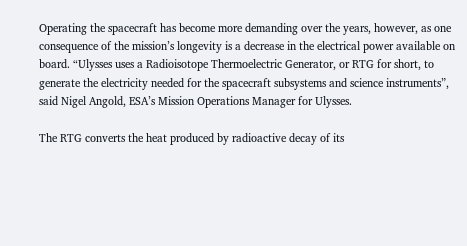Operating the spacecraft has become more demanding over the years, however, as one consequence of the mission’s longevity is a decrease in the electrical power available on board. “Ulysses uses a Radioisotope Thermoelectric Generator, or RTG for short, to generate the electricity needed for the spacecraft subsystems and science instruments”, said Nigel Angold, ESA’s Mission Operations Manager for Ulysses.

The RTG converts the heat produced by radioactive decay of its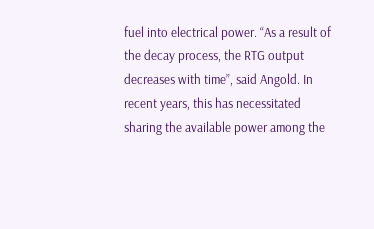fuel into electrical power. “As a result of the decay process, the RTG output decreases with time”, said Angold. In recent years, this has necessitated sharing the available power among the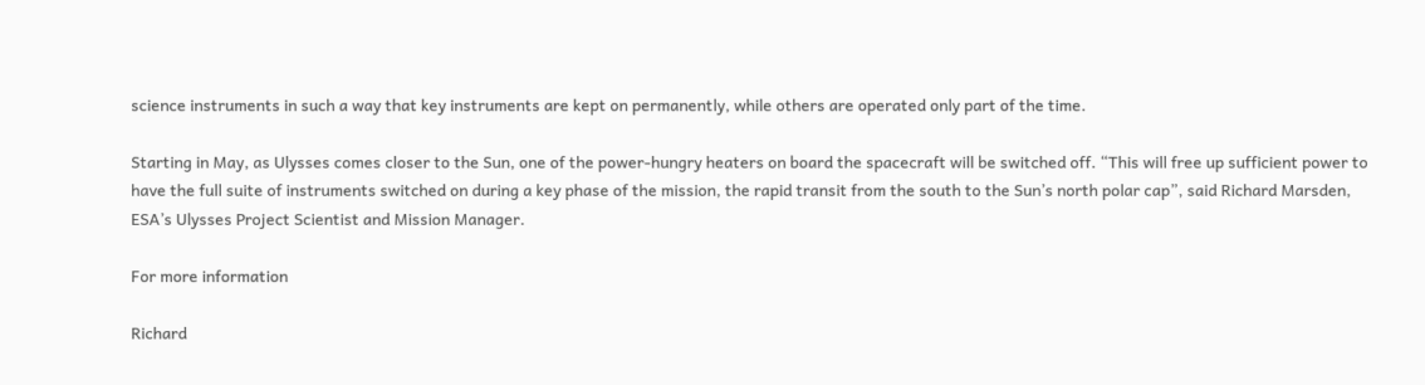science instruments in such a way that key instruments are kept on permanently, while others are operated only part of the time.

Starting in May, as Ulysses comes closer to the Sun, one of the power-hungry heaters on board the spacecraft will be switched off. “This will free up sufficient power to have the full suite of instruments switched on during a key phase of the mission, the rapid transit from the south to the Sun’s north polar cap”, said Richard Marsden, ESA’s Ulysses Project Scientist and Mission Manager.

For more information

Richard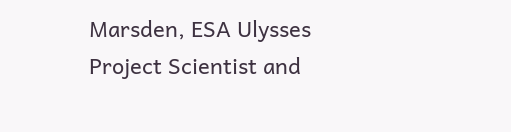Marsden, ESA Ulysses Project Scientist and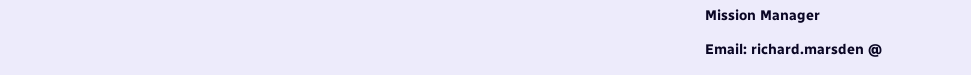Mission Manager

Email: richard.marsden @